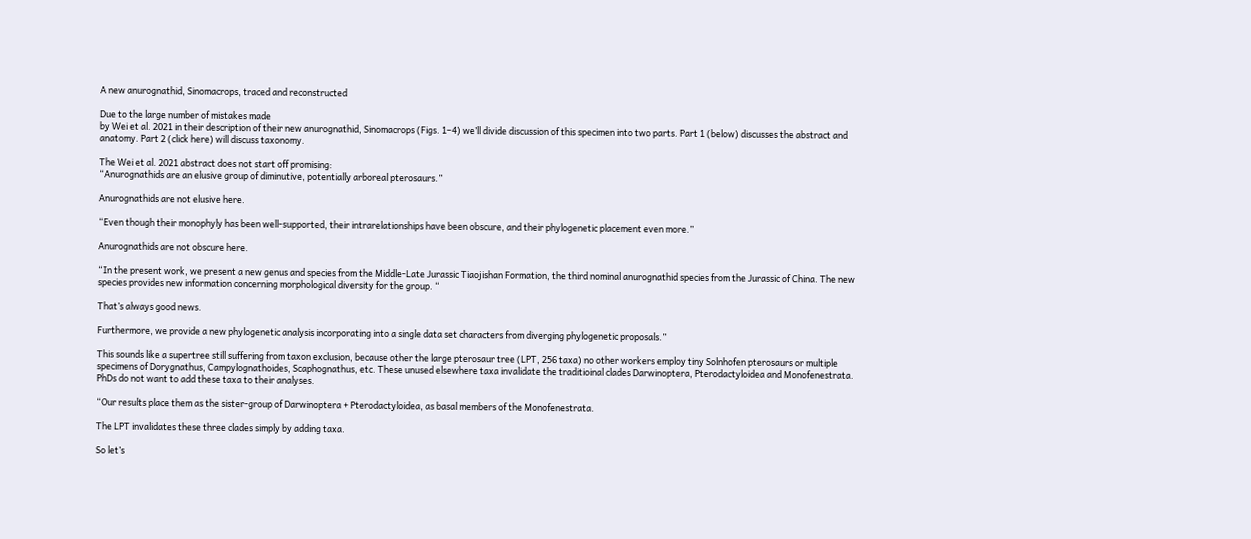A new anurognathid, Sinomacrops, traced and reconstructed

Due to the large number of mistakes made
by Wei et al. 2021 in their description of their new anurognathid, Sinomacrops (Figs. 1–4) we’ll divide discussion of this specimen into two parts. Part 1 (below) discusses the abstract and anatomy. Part 2 (click here) will discuss taxonomy.

The Wei et al. 2021 abstract does not start off promising:
“Anurognathids are an elusive group of diminutive, potentially arboreal pterosaurs.”

Anurognathids are not elusive here.

“Even though their monophyly has been well-supported, their intrarelationships have been obscure, and their phylogenetic placement even more.”

Anurognathids are not obscure here.

“In the present work, we present a new genus and species from the Middle-Late Jurassic Tiaojishan Formation, the third nominal anurognathid species from the Jurassic of China. The new species provides new information concerning morphological diversity for the group. “

That’s always good news.

Furthermore, we provide a new phylogenetic analysis incorporating into a single data set characters from diverging phylogenetic proposals.”

This sounds like a supertree still suffering from taxon exclusion, because other the large pterosaur tree (LPT, 256 taxa) no other workers employ tiny Solnhofen pterosaurs or multiple specimens of Dorygnathus, Campylognathoides, Scaphognathus, etc. These unused elsewhere taxa invalidate the traditioinal clades Darwinoptera, Pterodactyloidea and Monofenestrata. PhDs do not want to add these taxa to their analyses.

“Our results place them as the sister-group of Darwinoptera + Pterodactyloidea, as basal members of the Monofenestrata.

The LPT invalidates these three clades simply by adding taxa.

So let’s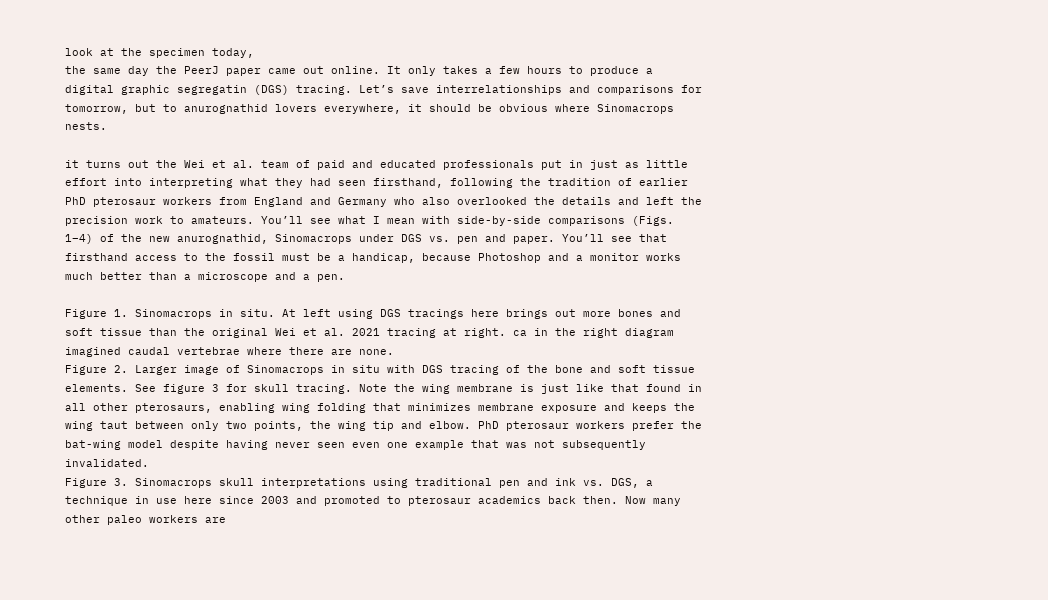look at the specimen today,
the same day the PeerJ paper came out online. It only takes a few hours to produce a digital graphic segregatin (DGS) tracing. Let’s save interrelationships and comparisons for tomorrow, but to anurognathid lovers everywhere, it should be obvious where Sinomacrops nests.

it turns out the Wei et al. team of paid and educated professionals put in just as little effort into interpreting what they had seen firsthand, following the tradition of earlier PhD pterosaur workers from England and Germany who also overlooked the details and left the precision work to amateurs. You’ll see what I mean with side-by-side comparisons (Figs. 1–4) of the new anurognathid, Sinomacrops under DGS vs. pen and paper. You’ll see that firsthand access to the fossil must be a handicap, because Photoshop and a monitor works much better than a microscope and a pen.

Figure 1. Sinomacrops in situ. At left using DGS tracings here brings out more bones and soft tissue than the original Wei et al. 2021 tracing at right. ca in the right diagram imagined caudal vertebrae where there are none.
Figure 2. Larger image of Sinomacrops in situ with DGS tracing of the bone and soft tissue elements. See figure 3 for skull tracing. Note the wing membrane is just like that found in all other pterosaurs, enabling wing folding that minimizes membrane exposure and keeps the wing taut between only two points, the wing tip and elbow. PhD pterosaur workers prefer the bat-wing model despite having never seen even one example that was not subsequently invalidated.
Figure 3. Sinomacrops skull interpretations using traditional pen and ink vs. DGS, a technique in use here since 2003 and promoted to pterosaur academics back then. Now many other paleo workers are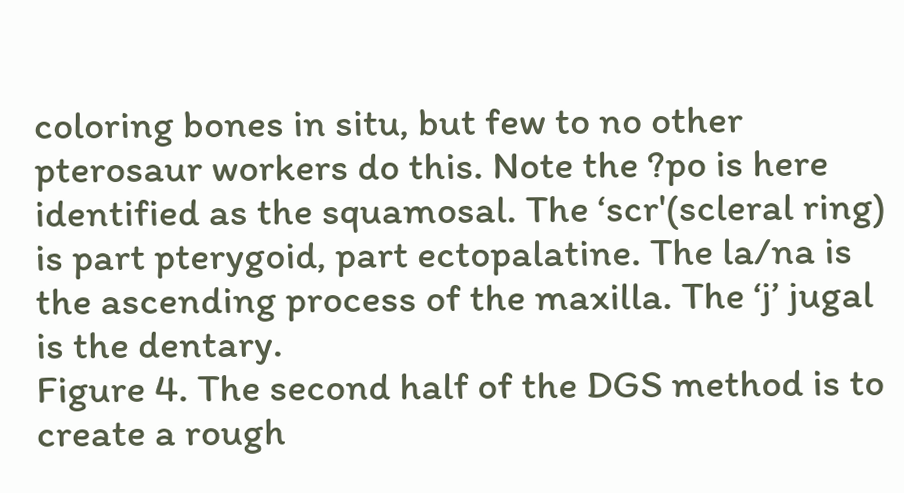coloring bones in situ, but few to no other pterosaur workers do this. Note the ?po is here identified as the squamosal. The ‘scr'(scleral ring) is part pterygoid, part ectopalatine. The la/na is the ascending process of the maxilla. The ‘j’ jugal is the dentary.
Figure 4. The second half of the DGS method is to create a rough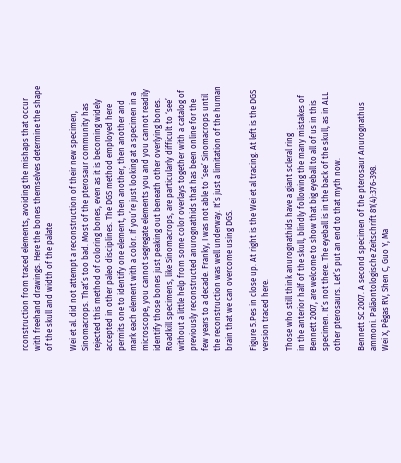rconstruction from traced elements, avoiding the mishaps that occur with freehand drawings. Here the bones themselves determine the shape of the skull and width of the palate

Wei et al. did not attempt a reconstruction of their new specimen, Sinomacrops. That’s too bad. Most of the pterosaur community has rejected this method of coloring bones, even as it is becoming widely accepted in other paleo disciplines. The DGS method employed here permits one to identify one element, then another, then another and mark each element with a color. If you’re just looking at a specimen in a microscope, you cannot segregate elements you and you cannot readily identify those bones just peaking out beneath other overlying bones. Roadkill specimens, like Sinomacrops, are particularly difficult to ‘see’ without a little help from some color overlays together with a catalog of previously reconstructed anurognathids that has been online for the few years to a decade. Franky, I was not able to ‘see’ Sinomacrops until the reconstruction was well underway. It’s just a limitation of the human brain that we can overcome using DGS.

Figure 5.Pes in close up. At right is the Wei et al tracing. At left is the DGS version traced here.

Those who still think anurognathids have a giant scleral ring
in the anterior half of the skull, blindly following the many mistakes of Bennett 2007, are welcome to show that big eyeball to all of us in this specimen. It’s not there. The eyeball is in the back of the skull, as in ALL other pterosaurs. Let’s put an end to that myth now.

Bennett SC 2007. A second specimen of the pterosaur Anurognathus ammoni. Paläontologische Zeitschrift 81(4):376-398.
Wei X, Pêgas RV, Shen C, Guo Y, Ma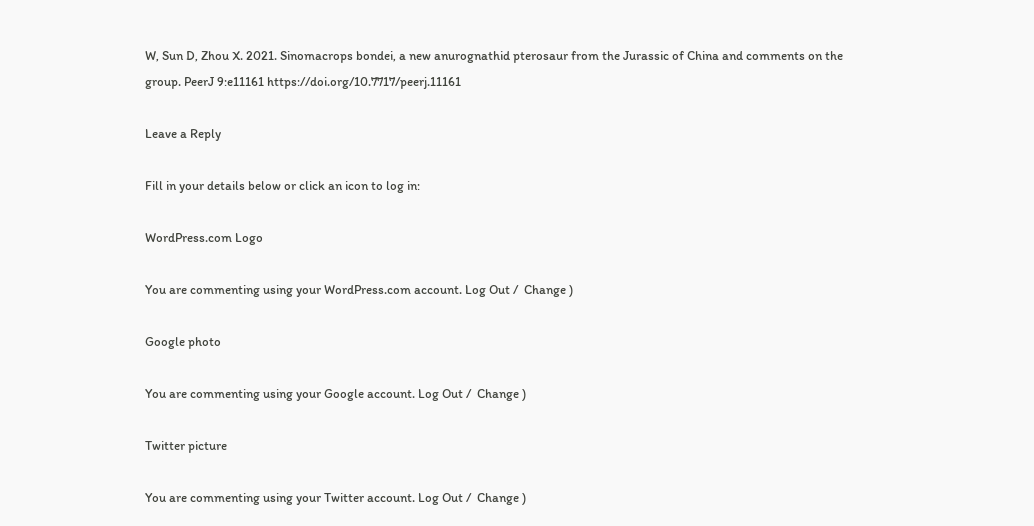W, Sun D, Zhou X. 2021. Sinomacrops bondei, a new anurognathid pterosaur from the Jurassic of China and comments on the group. PeerJ 9:e11161 https://doi.org/10.7717/peerj.11161

Leave a Reply

Fill in your details below or click an icon to log in:

WordPress.com Logo

You are commenting using your WordPress.com account. Log Out /  Change )

Google photo

You are commenting using your Google account. Log Out /  Change )

Twitter picture

You are commenting using your Twitter account. Log Out /  Change )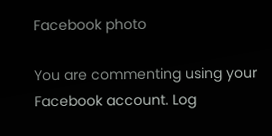Facebook photo

You are commenting using your Facebook account. Log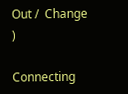Out /  Change )

Connecting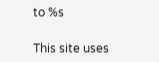to %s

This site uses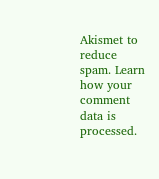Akismet to reduce spam. Learn how your comment data is processed.